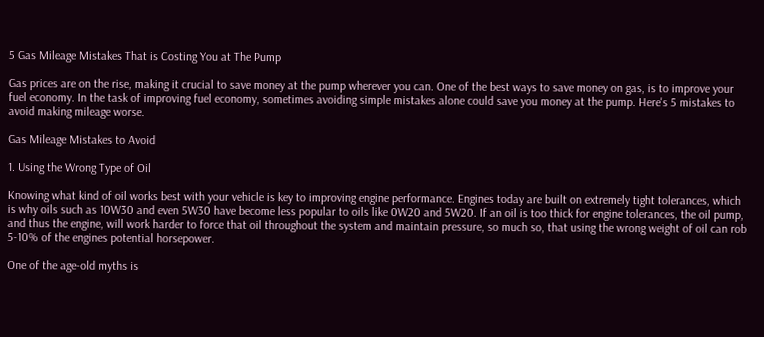5 Gas Mileage Mistakes That is Costing You at The Pump

Gas prices are on the rise, making it crucial to save money at the pump wherever you can. One of the best ways to save money on gas, is to improve your fuel economy. In the task of improving fuel economy, sometimes avoiding simple mistakes alone could save you money at the pump. Here's 5 mistakes to avoid making mileage worse.

Gas Mileage Mistakes to Avoid

1. Using the Wrong Type of Oil

Knowing what kind of oil works best with your vehicle is key to improving engine performance. Engines today are built on extremely tight tolerances, which is why oils such as 10W30 and even 5W30 have become less popular to oils like 0W20 and 5W20. If an oil is too thick for engine tolerances, the oil pump, and thus the engine, will work harder to force that oil throughout the system and maintain pressure, so much so, that using the wrong weight of oil can rob 5-10% of the engines potential horsepower.

One of the age-old myths is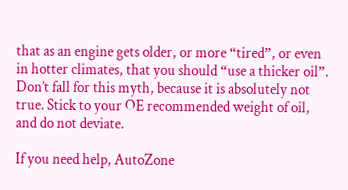that as an engine gets older, or more “tired”, or even in hotter climates, that you should “use a thicker oil”. Don’t fall for this myth, because it is absolutely not true. Stick to your OE recommended weight of oil, and do not deviate.

If you need help, AutoZone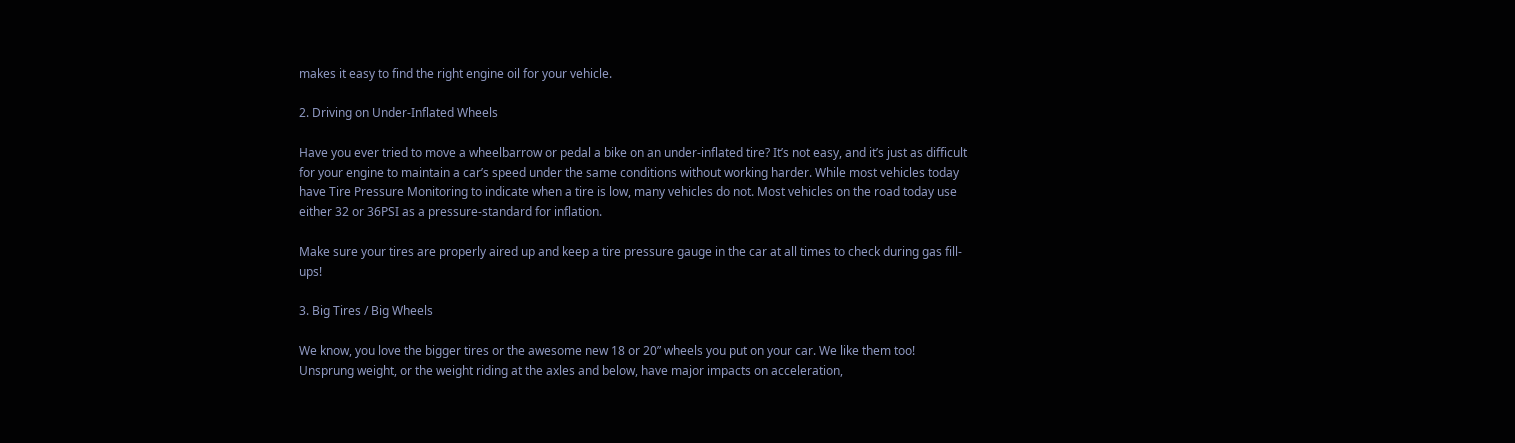makes it easy to find the right engine oil for your vehicle.

2. Driving on Under-Inflated Wheels

Have you ever tried to move a wheelbarrow or pedal a bike on an under-inflated tire? It’s not easy, and it’s just as difficult for your engine to maintain a car’s speed under the same conditions without working harder. While most vehicles today have Tire Pressure Monitoring to indicate when a tire is low, many vehicles do not. Most vehicles on the road today use either 32 or 36PSI as a pressure-standard for inflation.

Make sure your tires are properly aired up and keep a tire pressure gauge in the car at all times to check during gas fill-ups!

3. Big Tires / Big Wheels

We know, you love the bigger tires or the awesome new 18 or 20” wheels you put on your car. We like them too! Unsprung weight, or the weight riding at the axles and below, have major impacts on acceleration,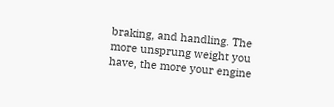braking, and handling. The more unsprung weight you have, the more your engine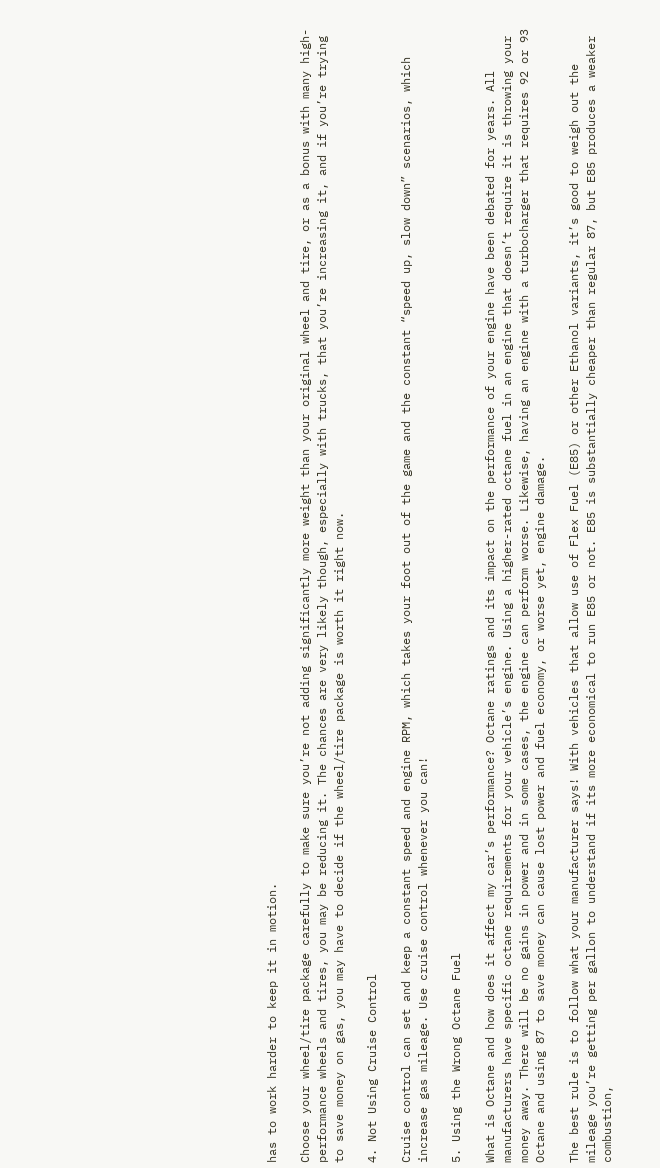has to work harder to keep it in motion.

Choose your wheel/tire package carefully to make sure you’re not adding significantly more weight than your original wheel and tire, or as a bonus with many high-performance wheels and tires, you may be reducing it. The chances are very likely though, especially with trucks, that you’re increasing it, and if you’re trying to save money on gas, you may have to decide if the wheel/tire package is worth it right now.

4. Not Using Cruise Control

Cruise control can set and keep a constant speed and engine RPM, which takes your foot out of the game and the constant “speed up, slow down” scenarios, which increase gas mileage. Use cruise control whenever you can!

5. Using the Wrong Octane Fuel

What is Octane and how does it affect my car’s performance? Octane ratings and its impact on the performance of your engine have been debated for years. All manufacturers have specific octane requirements for your vehicle’s engine. Using a higher-rated octane fuel in an engine that doesn’t require it is throwing your money away. There will be no gains in power and in some cases, the engine can perform worse. Likewise, having an engine with a turbocharger that requires 92 or 93 Octane and using 87 to save money can cause lost power and fuel economy, or worse yet, engine damage.

The best rule is to follow what your manufacturer says! With vehicles that allow use of Flex Fuel (E85) or other Ethanol variants, it’s good to weigh out the mileage you’re getting per gallon to understand if its more economical to run E85 or not. E85 is substantially cheaper than regular 87, but E85 produces a weaker combustion,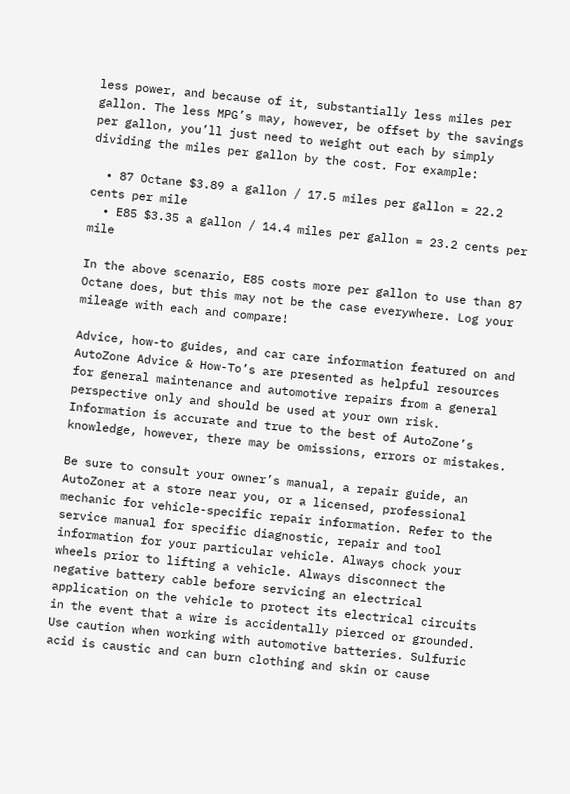less power, and because of it, substantially less miles per gallon. The less MPG’s may, however, be offset by the savings per gallon, you’ll just need to weight out each by simply dividing the miles per gallon by the cost. For example:

  • 87 Octane $3.89 a gallon / 17.5 miles per gallon = 22.2 cents per mile
  • E85 $3.35 a gallon / 14.4 miles per gallon = 23.2 cents per mile

In the above scenario, E85 costs more per gallon to use than 87 Octane does, but this may not be the case everywhere. Log your mileage with each and compare!

Advice, how-to guides, and car care information featured on and AutoZone Advice & How-To’s are presented as helpful resources for general maintenance and automotive repairs from a general perspective only and should be used at your own risk. Information is accurate and true to the best of AutoZone’s knowledge, however, there may be omissions, errors or mistakes.

Be sure to consult your owner’s manual, a repair guide, an AutoZoner at a store near you, or a licensed, professional mechanic for vehicle-specific repair information. Refer to the service manual for specific diagnostic, repair and tool information for your particular vehicle. Always chock your wheels prior to lifting a vehicle. Always disconnect the negative battery cable before servicing an electrical application on the vehicle to protect its electrical circuits in the event that a wire is accidentally pierced or grounded. Use caution when working with automotive batteries. Sulfuric acid is caustic and can burn clothing and skin or cause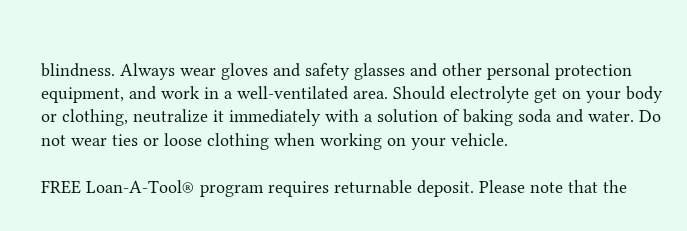blindness. Always wear gloves and safety glasses and other personal protection equipment, and work in a well-ventilated area. Should electrolyte get on your body or clothing, neutralize it immediately with a solution of baking soda and water. Do not wear ties or loose clothing when working on your vehicle.

FREE Loan-A-Tool® program requires returnable deposit. Please note that the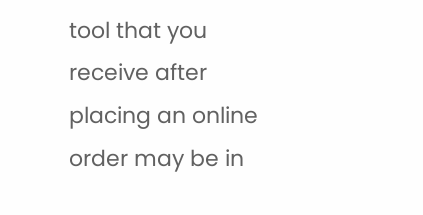tool that you receive after placing an online order may be in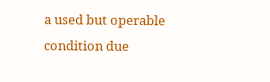a used but operable condition due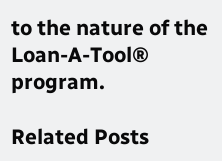to the nature of the Loan-A-Tool® program.

Related Posts